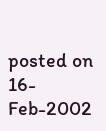posted on 16-Feb-2002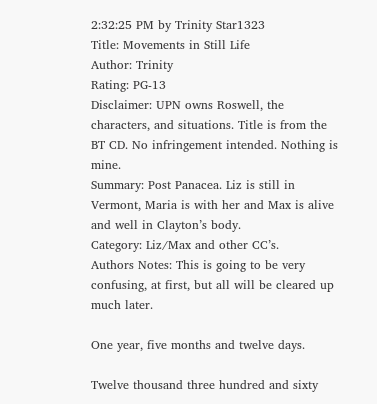2:32:25 PM by Trinity Star1323
Title: Movements in Still Life
Author: Trinity
Rating: PG-13
Disclaimer: UPN owns Roswell, the characters, and situations. Title is from the BT CD. No infringement intended. Nothing is mine.
Summary: Post Panacea. Liz is still in Vermont, Maria is with her and Max is alive and well in Clayton’s body.
Category: Liz/Max and other CC’s.
Authors Notes: This is going to be very confusing, at first, but all will be cleared up much later.

One year, five months and twelve days.

Twelve thousand three hundred and sixty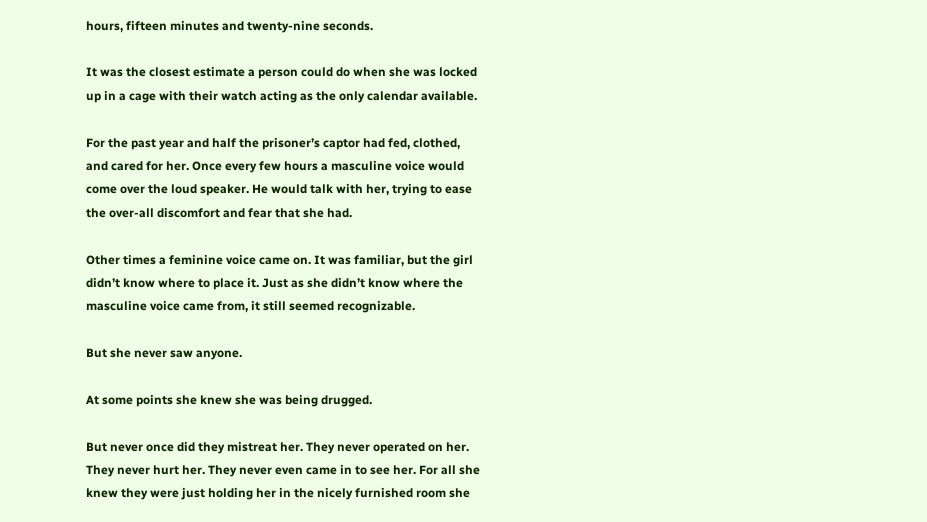hours, fifteen minutes and twenty-nine seconds.

It was the closest estimate a person could do when she was locked up in a cage with their watch acting as the only calendar available.

For the past year and half the prisoner’s captor had fed, clothed, and cared for her. Once every few hours a masculine voice would come over the loud speaker. He would talk with her, trying to ease the over-all discomfort and fear that she had.

Other times a feminine voice came on. It was familiar, but the girl didn’t know where to place it. Just as she didn’t know where the masculine voice came from, it still seemed recognizable.

But she never saw anyone.

At some points she knew she was being drugged.

But never once did they mistreat her. They never operated on her. They never hurt her. They never even came in to see her. For all she knew they were just holding her in the nicely furnished room she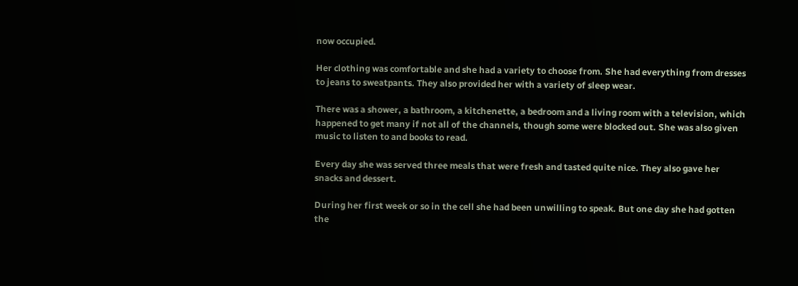now occupied.

Her clothing was comfortable and she had a variety to choose from. She had everything from dresses to jeans to sweatpants. They also provided her with a variety of sleep wear.

There was a shower, a bathroom, a kitchenette, a bedroom and a living room with a television, which happened to get many if not all of the channels, though some were blocked out. She was also given music to listen to and books to read.

Every day she was served three meals that were fresh and tasted quite nice. They also gave her snacks and dessert.

During her first week or so in the cell she had been unwilling to speak. But one day she had gotten the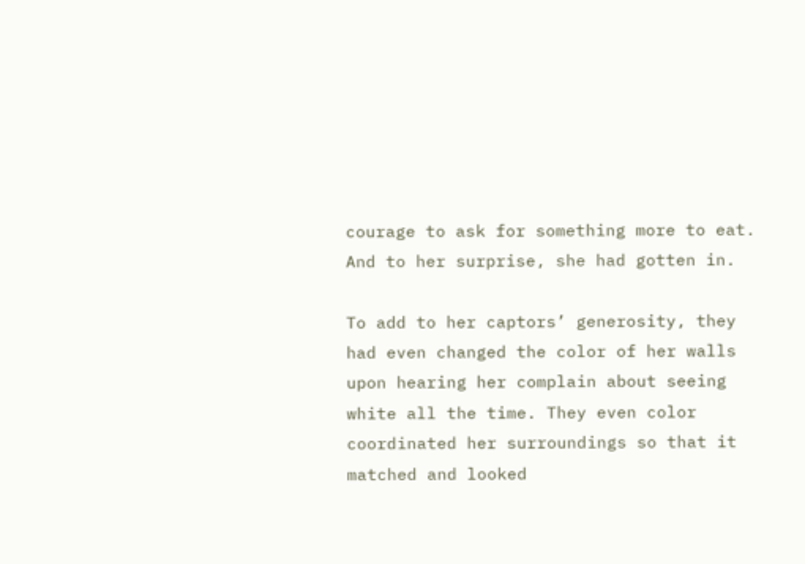courage to ask for something more to eat. And to her surprise, she had gotten in.

To add to her captors’ generosity, they had even changed the color of her walls upon hearing her complain about seeing white all the time. They even color coordinated her surroundings so that it matched and looked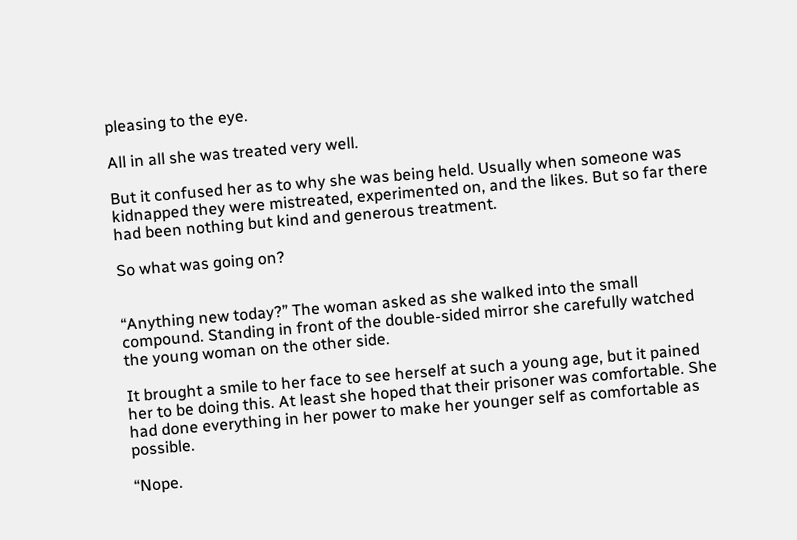pleasing to the eye.

All in all she was treated very well.

But it confused her as to why she was being held. Usually when someone was kidnapped they were mistreated, experimented on, and the likes. But so far there had been nothing but kind and generous treatment.

So what was going on?


“Anything new today?” The woman asked as she walked into the small compound. Standing in front of the double-sided mirror she carefully watched the young woman on the other side.

It brought a smile to her face to see herself at such a young age, but it pained her to be doing this. At least she hoped that their prisoner was comfortable. She had done everything in her power to make her younger self as comfortable as possible.

“Nope.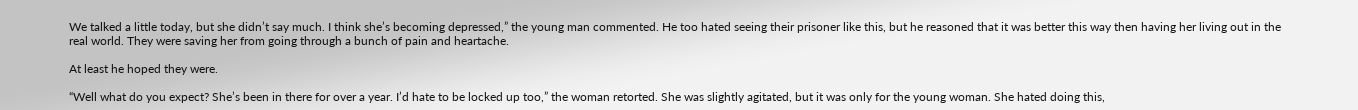We talked a little today, but she didn’t say much. I think she’s becoming depressed,” the young man commented. He too hated seeing their prisoner like this, but he reasoned that it was better this way then having her living out in the real world. They were saving her from going through a bunch of pain and heartache.

At least he hoped they were.

“Well what do you expect? She’s been in there for over a year. I’d hate to be locked up too,” the woman retorted. She was slightly agitated, but it was only for the young woman. She hated doing this,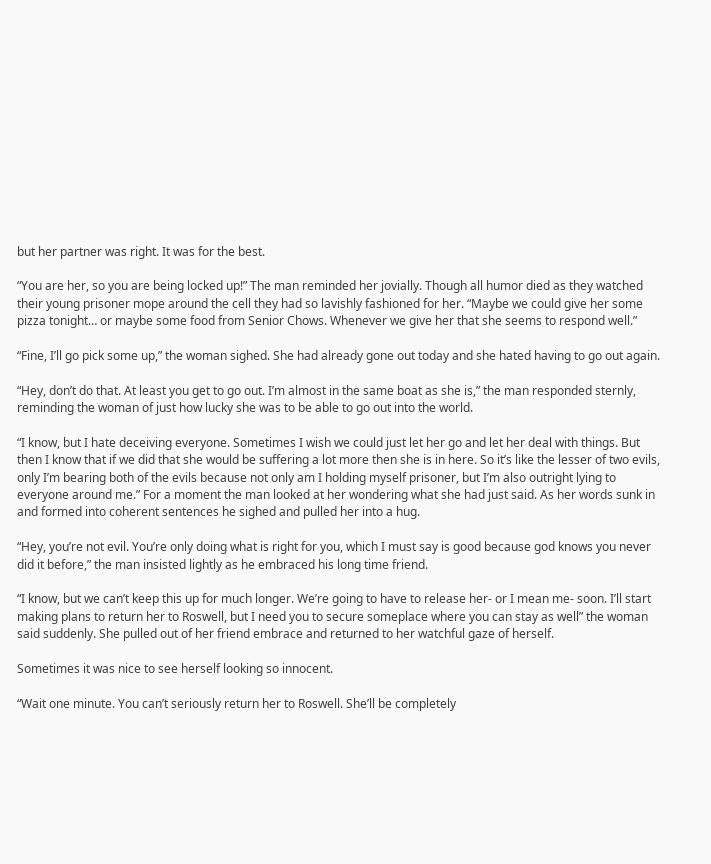but her partner was right. It was for the best.

“You are her, so you are being locked up!” The man reminded her jovially. Though all humor died as they watched their young prisoner mope around the cell they had so lavishly fashioned for her. “Maybe we could give her some pizza tonight… or maybe some food from Senior Chows. Whenever we give her that she seems to respond well.”

“Fine, I’ll go pick some up,” the woman sighed. She had already gone out today and she hated having to go out again.

“Hey, don’t do that. At least you get to go out. I’m almost in the same boat as she is,” the man responded sternly, reminding the woman of just how lucky she was to be able to go out into the world.

“I know, but I hate deceiving everyone. Sometimes I wish we could just let her go and let her deal with things. But then I know that if we did that she would be suffering a lot more then she is in here. So it’s like the lesser of two evils, only I’m bearing both of the evils because not only am I holding myself prisoner, but I’m also outright lying to everyone around me.” For a moment the man looked at her wondering what she had just said. As her words sunk in and formed into coherent sentences he sighed and pulled her into a hug.

“Hey, you’re not evil. You’re only doing what is right for you, which I must say is good because god knows you never did it before,” the man insisted lightly as he embraced his long time friend.

“I know, but we can’t keep this up for much longer. We’re going to have to release her- or I mean me- soon. I’ll start making plans to return her to Roswell, but I need you to secure someplace where you can stay as well” the woman said suddenly. She pulled out of her friend embrace and returned to her watchful gaze of herself.

Sometimes it was nice to see herself looking so innocent.

“Wait one minute. You can’t seriously return her to Roswell. She’ll be completely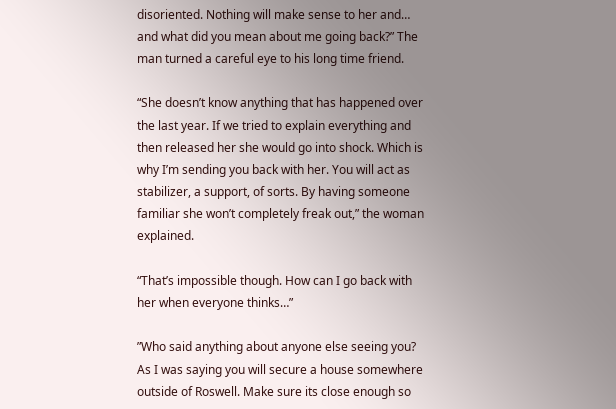disoriented. Nothing will make sense to her and… and what did you mean about me going back?” The man turned a careful eye to his long time friend.

“She doesn’t know anything that has happened over the last year. If we tried to explain everything and then released her she would go into shock. Which is why I’m sending you back with her. You will act as stabilizer, a support, of sorts. By having someone familiar she won’t completely freak out,” the woman explained.

“That’s impossible though. How can I go back with her when everyone thinks…”

”Who said anything about anyone else seeing you? As I was saying you will secure a house somewhere outside of Roswell. Make sure its close enough so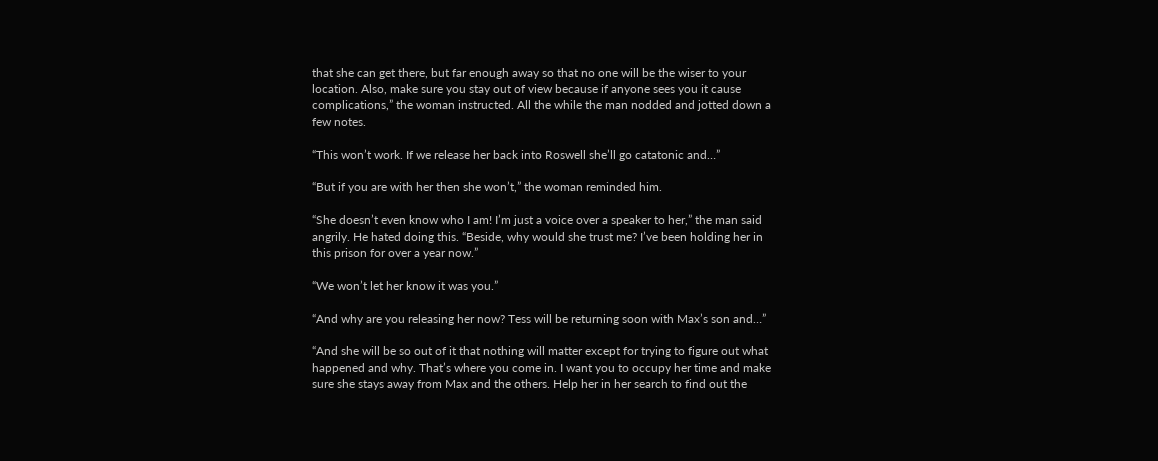that she can get there, but far enough away so that no one will be the wiser to your location. Also, make sure you stay out of view because if anyone sees you it cause complications,” the woman instructed. All the while the man nodded and jotted down a few notes.

“This won’t work. If we release her back into Roswell she’ll go catatonic and…”

“But if you are with her then she won’t,” the woman reminded him.

“She doesn’t even know who I am! I’m just a voice over a speaker to her,” the man said angrily. He hated doing this. “Beside, why would she trust me? I’ve been holding her in this prison for over a year now.”

“We won’t let her know it was you.”

“And why are you releasing her now? Tess will be returning soon with Max’s son and…”

“And she will be so out of it that nothing will matter except for trying to figure out what happened and why. That’s where you come in. I want you to occupy her time and make sure she stays away from Max and the others. Help her in her search to find out the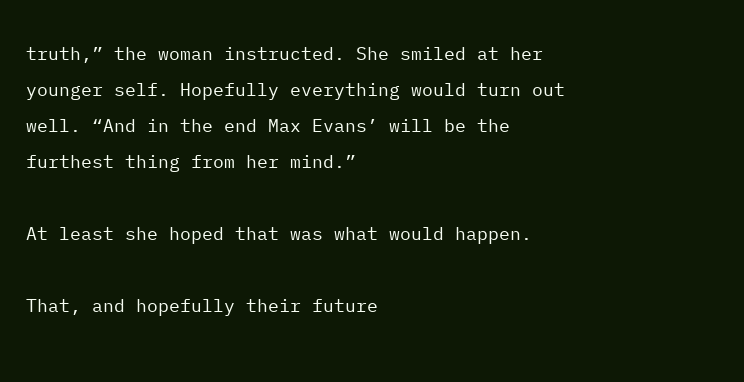truth,” the woman instructed. She smiled at her younger self. Hopefully everything would turn out well. “And in the end Max Evans’ will be the furthest thing from her mind.”

At least she hoped that was what would happen.

That, and hopefully their future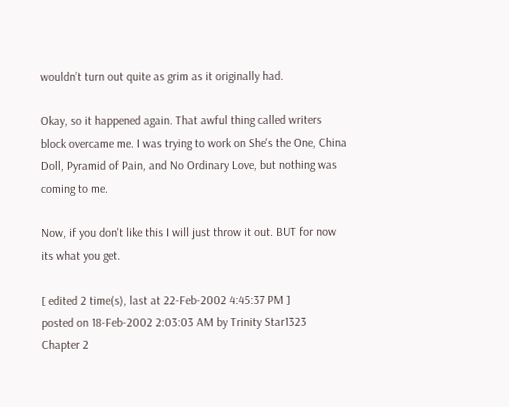wouldn’t turn out quite as grim as it originally had.

Okay, so it happened again. That awful thing called writers block overcame me. I was trying to work on She's the One, China Doll, Pyramid of Pain, and No Ordinary Love, but nothing was coming to me.

Now, if you don't like this I will just throw it out. BUT for now its what you get.

[ edited 2 time(s), last at 22-Feb-2002 4:45:37 PM ]
posted on 18-Feb-2002 2:03:03 AM by Trinity Star1323
Chapter 2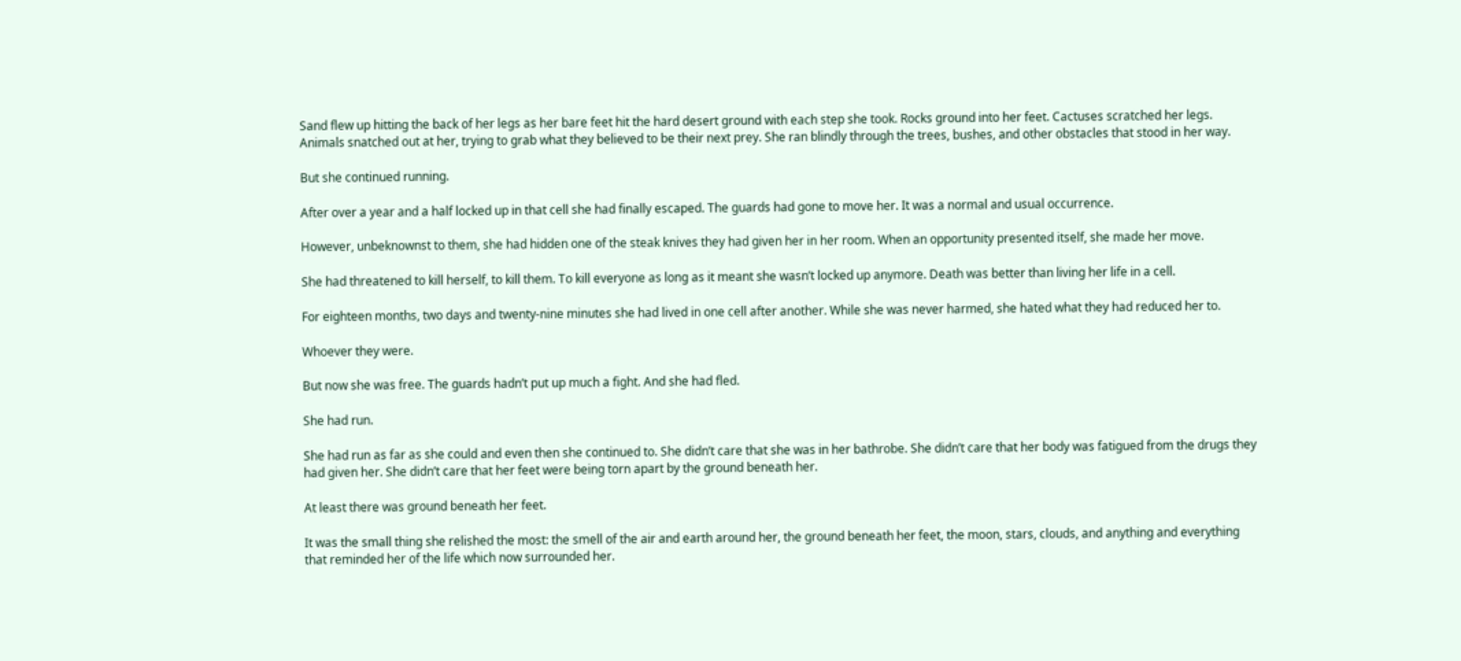Sand flew up hitting the back of her legs as her bare feet hit the hard desert ground with each step she took. Rocks ground into her feet. Cactuses scratched her legs. Animals snatched out at her, trying to grab what they believed to be their next prey. She ran blindly through the trees, bushes, and other obstacles that stood in her way.

But she continued running.

After over a year and a half locked up in that cell she had finally escaped. The guards had gone to move her. It was a normal and usual occurrence.

However, unbeknownst to them, she had hidden one of the steak knives they had given her in her room. When an opportunity presented itself, she made her move.

She had threatened to kill herself, to kill them. To kill everyone as long as it meant she wasn’t locked up anymore. Death was better than living her life in a cell.

For eighteen months, two days and twenty-nine minutes she had lived in one cell after another. While she was never harmed, she hated what they had reduced her to.

Whoever they were.

But now she was free. The guards hadn’t put up much a fight. And she had fled.

She had run.

She had run as far as she could and even then she continued to. She didn’t care that she was in her bathrobe. She didn’t care that her body was fatigued from the drugs they had given her. She didn’t care that her feet were being torn apart by the ground beneath her.

At least there was ground beneath her feet.

It was the small thing she relished the most: the smell of the air and earth around her, the ground beneath her feet, the moon, stars, clouds, and anything and everything that reminded her of the life which now surrounded her.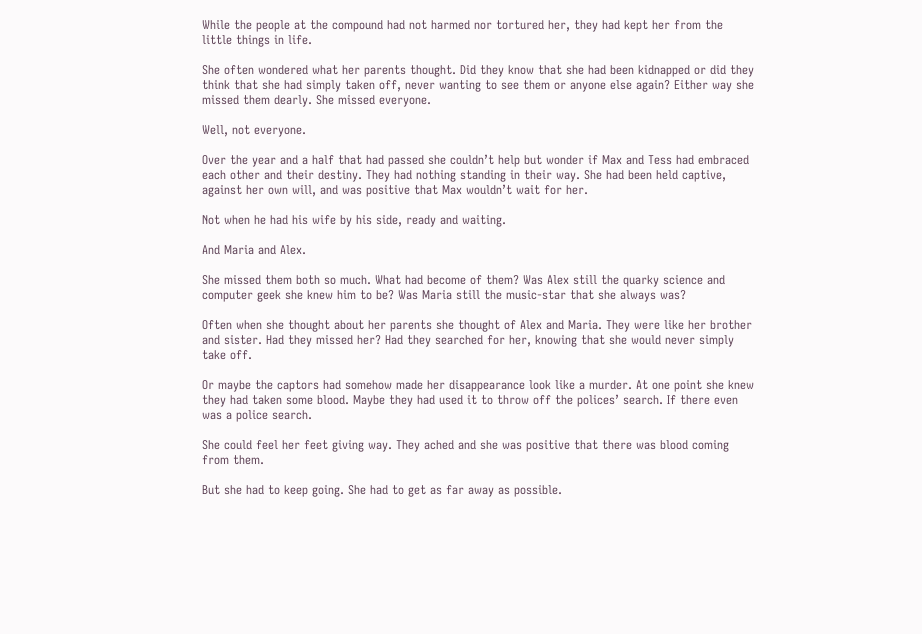While the people at the compound had not harmed nor tortured her, they had kept her from the little things in life.

She often wondered what her parents thought. Did they know that she had been kidnapped or did they think that she had simply taken off, never wanting to see them or anyone else again? Either way she missed them dearly. She missed everyone.

Well, not everyone.

Over the year and a half that had passed she couldn’t help but wonder if Max and Tess had embraced each other and their destiny. They had nothing standing in their way. She had been held captive, against her own will, and was positive that Max wouldn’t wait for her.

Not when he had his wife by his side, ready and waiting.

And Maria and Alex.

She missed them both so much. What had become of them? Was Alex still the quarky science and computer geek she knew him to be? Was Maria still the music-star that she always was?

Often when she thought about her parents she thought of Alex and Maria. They were like her brother and sister. Had they missed her? Had they searched for her, knowing that she would never simply take off.

Or maybe the captors had somehow made her disappearance look like a murder. At one point she knew they had taken some blood. Maybe they had used it to throw off the polices’ search. If there even was a police search.

She could feel her feet giving way. They ached and she was positive that there was blood coming from them.

But she had to keep going. She had to get as far away as possible.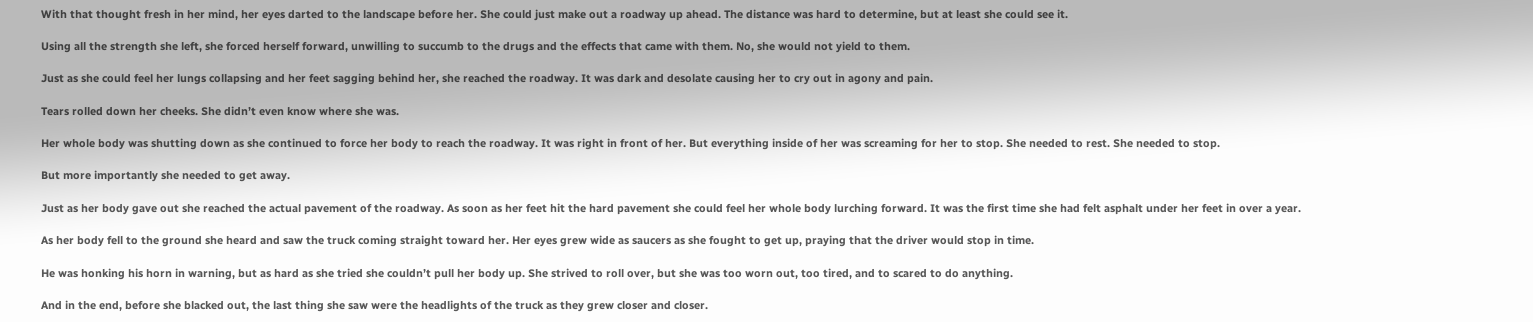With that thought fresh in her mind, her eyes darted to the landscape before her. She could just make out a roadway up ahead. The distance was hard to determine, but at least she could see it.

Using all the strength she left, she forced herself forward, unwilling to succumb to the drugs and the effects that came with them. No, she would not yield to them.

Just as she could feel her lungs collapsing and her feet sagging behind her, she reached the roadway. It was dark and desolate causing her to cry out in agony and pain.

Tears rolled down her cheeks. She didn’t even know where she was.

Her whole body was shutting down as she continued to force her body to reach the roadway. It was right in front of her. But everything inside of her was screaming for her to stop. She needed to rest. She needed to stop.

But more importantly she needed to get away.

Just as her body gave out she reached the actual pavement of the roadway. As soon as her feet hit the hard pavement she could feel her whole body lurching forward. It was the first time she had felt asphalt under her feet in over a year.

As her body fell to the ground she heard and saw the truck coming straight toward her. Her eyes grew wide as saucers as she fought to get up, praying that the driver would stop in time.

He was honking his horn in warning, but as hard as she tried she couldn’t pull her body up. She strived to roll over, but she was too worn out, too tired, and to scared to do anything.

And in the end, before she blacked out, the last thing she saw were the headlights of the truck as they grew closer and closer.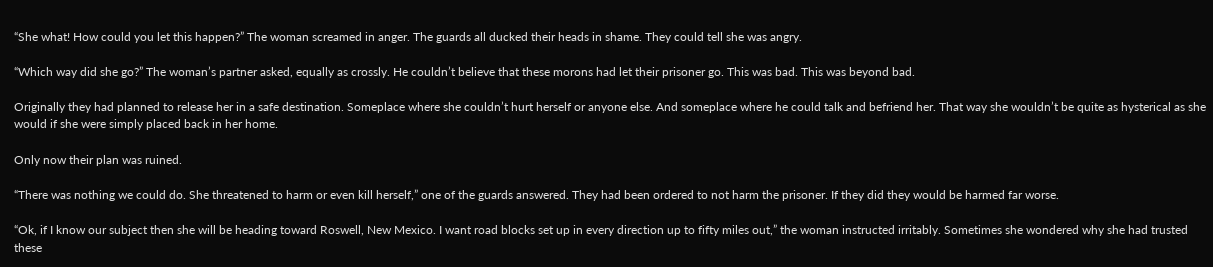“She what! How could you let this happen?” The woman screamed in anger. The guards all ducked their heads in shame. They could tell she was angry.

“Which way did she go?” The woman’s partner asked, equally as crossly. He couldn’t believe that these morons had let their prisoner go. This was bad. This was beyond bad.

Originally they had planned to release her in a safe destination. Someplace where she couldn’t hurt herself or anyone else. And someplace where he could talk and befriend her. That way she wouldn’t be quite as hysterical as she would if she were simply placed back in her home.

Only now their plan was ruined.

“There was nothing we could do. She threatened to harm or even kill herself,” one of the guards answered. They had been ordered to not harm the prisoner. If they did they would be harmed far worse.

“Ok, if I know our subject then she will be heading toward Roswell, New Mexico. I want road blocks set up in every direction up to fifty miles out,” the woman instructed irritably. Sometimes she wondered why she had trusted these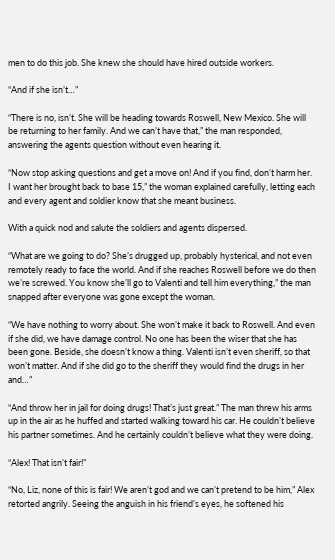men to do this job. She knew she should have hired outside workers.

“And if she isn’t…”

“There is no, isn’t. She will be heading towards Roswell, New Mexico. She will be returning to her family. And we can’t have that,” the man responded, answering the agents question without even hearing it.

“Now stop asking questions and get a move on! And if you find, don’t harm her. I want her brought back to base 15,” the woman explained carefully, letting each and every agent and soldier know that she meant business.

With a quick nod and salute the soldiers and agents dispersed.

“What are we going to do? She’s drugged up, probably hysterical, and not even remotely ready to face the world. And if she reaches Roswell before we do then we’re screwed. You know she’ll go to Valenti and tell him everything,” the man snapped after everyone was gone except the woman.

“We have nothing to worry about. She won’t make it back to Roswell. And even if she did, we have damage control. No one has been the wiser that she has been gone. Beside, she doesn’t know a thing. Valenti isn’t even sheriff, so that won’t matter. And if she did go to the sheriff they would find the drugs in her and…”

“And throw her in jail for doing drugs! That’s just great.” The man threw his arms up in the air as he huffed and started walking toward his car. He couldn’t believe his partner sometimes. And he certainly couldn’t believe what they were doing.

“Alex! That isn’t fair!”

“No, Liz, none of this is fair! We aren’t god and we can’t pretend to be him,” Alex retorted angrily. Seeing the anguish in his friend’s eyes, he softened his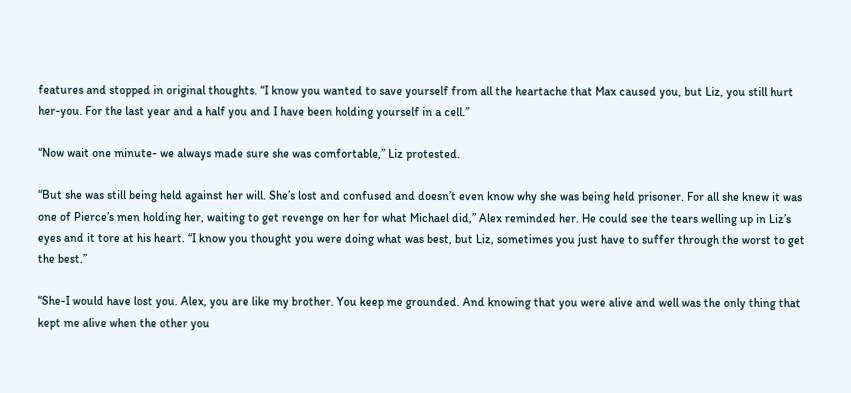features and stopped in original thoughts. “I know you wanted to save yourself from all the heartache that Max caused you, but Liz, you still hurt her-you. For the last year and a half you and I have been holding yourself in a cell.”

“Now wait one minute- we always made sure she was comfortable,” Liz protested.

“But she was still being held against her will. She’s lost and confused and doesn’t even know why she was being held prisoner. For all she knew it was one of Pierce’s men holding her, waiting to get revenge on her for what Michael did,” Alex reminded her. He could see the tears welling up in Liz’s eyes and it tore at his heart. “I know you thought you were doing what was best, but Liz, sometimes you just have to suffer through the worst to get the best.”

“She-I would have lost you. Alex, you are like my brother. You keep me grounded. And knowing that you were alive and well was the only thing that kept me alive when the other you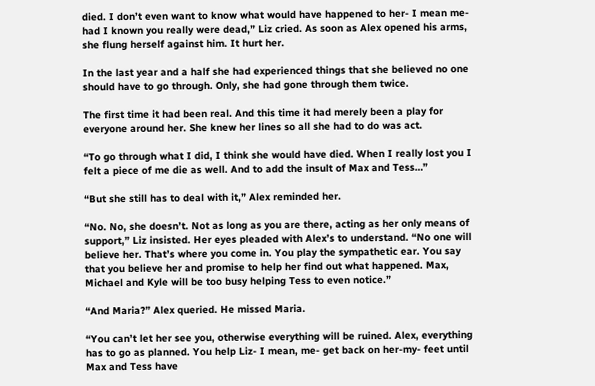died. I don’t even want to know what would have happened to her- I mean me- had I known you really were dead,” Liz cried. As soon as Alex opened his arms, she flung herself against him. It hurt her.

In the last year and a half she had experienced things that she believed no one should have to go through. Only, she had gone through them twice.

The first time it had been real. And this time it had merely been a play for everyone around her. She knew her lines so all she had to do was act.

“To go through what I did, I think she would have died. When I really lost you I felt a piece of me die as well. And to add the insult of Max and Tess…”

“But she still has to deal with it,” Alex reminded her.

“No. No, she doesn’t. Not as long as you are there, acting as her only means of support,” Liz insisted. Her eyes pleaded with Alex’s to understand. “No one will believe her. That’s where you come in. You play the sympathetic ear. You say that you believe her and promise to help her find out what happened. Max, Michael and Kyle will be too busy helping Tess to even notice.”

“And Maria?” Alex queried. He missed Maria.

“You can’t let her see you, otherwise everything will be ruined. Alex, everything has to go as planned. You help Liz- I mean, me- get back on her-my- feet until Max and Tess have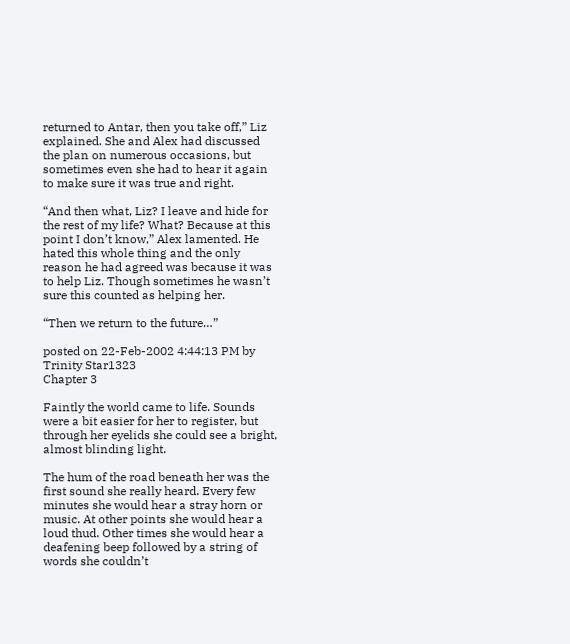returned to Antar, then you take off,” Liz explained. She and Alex had discussed the plan on numerous occasions, but sometimes even she had to hear it again to make sure it was true and right.

“And then what, Liz? I leave and hide for the rest of my life? What? Because at this point I don’t know,” Alex lamented. He hated this whole thing and the only reason he had agreed was because it was to help Liz. Though sometimes he wasn’t sure this counted as helping her.

“Then we return to the future…”

posted on 22-Feb-2002 4:44:13 PM by Trinity Star1323
Chapter 3

Faintly the world came to life. Sounds were a bit easier for her to register, but through her eyelids she could see a bright, almost blinding light.

The hum of the road beneath her was the first sound she really heard. Every few minutes she would hear a stray horn or music. At other points she would hear a loud thud. Other times she would hear a deafening beep followed by a string of words she couldn’t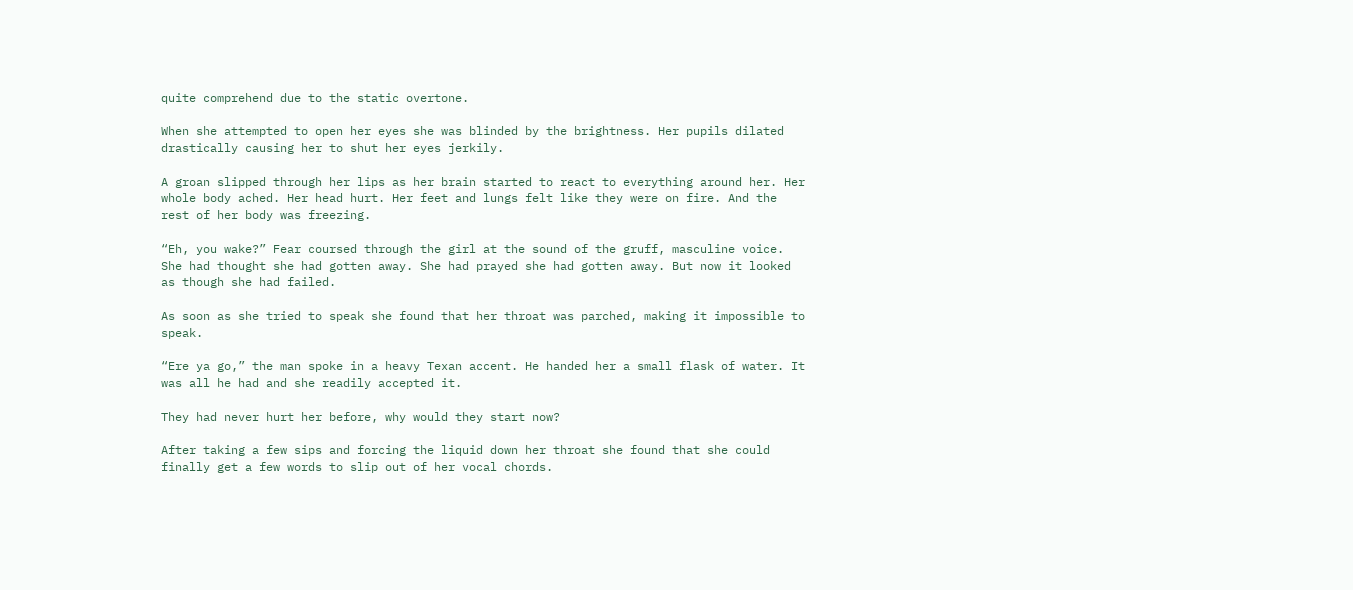quite comprehend due to the static overtone.

When she attempted to open her eyes she was blinded by the brightness. Her pupils dilated drastically causing her to shut her eyes jerkily.

A groan slipped through her lips as her brain started to react to everything around her. Her whole body ached. Her head hurt. Her feet and lungs felt like they were on fire. And the rest of her body was freezing.

“Eh, you wake?” Fear coursed through the girl at the sound of the gruff, masculine voice. She had thought she had gotten away. She had prayed she had gotten away. But now it looked as though she had failed.

As soon as she tried to speak she found that her throat was parched, making it impossible to speak.

“Ere ya go,” the man spoke in a heavy Texan accent. He handed her a small flask of water. It was all he had and she readily accepted it.

They had never hurt her before, why would they start now?

After taking a few sips and forcing the liquid down her throat she found that she could finally get a few words to slip out of her vocal chords.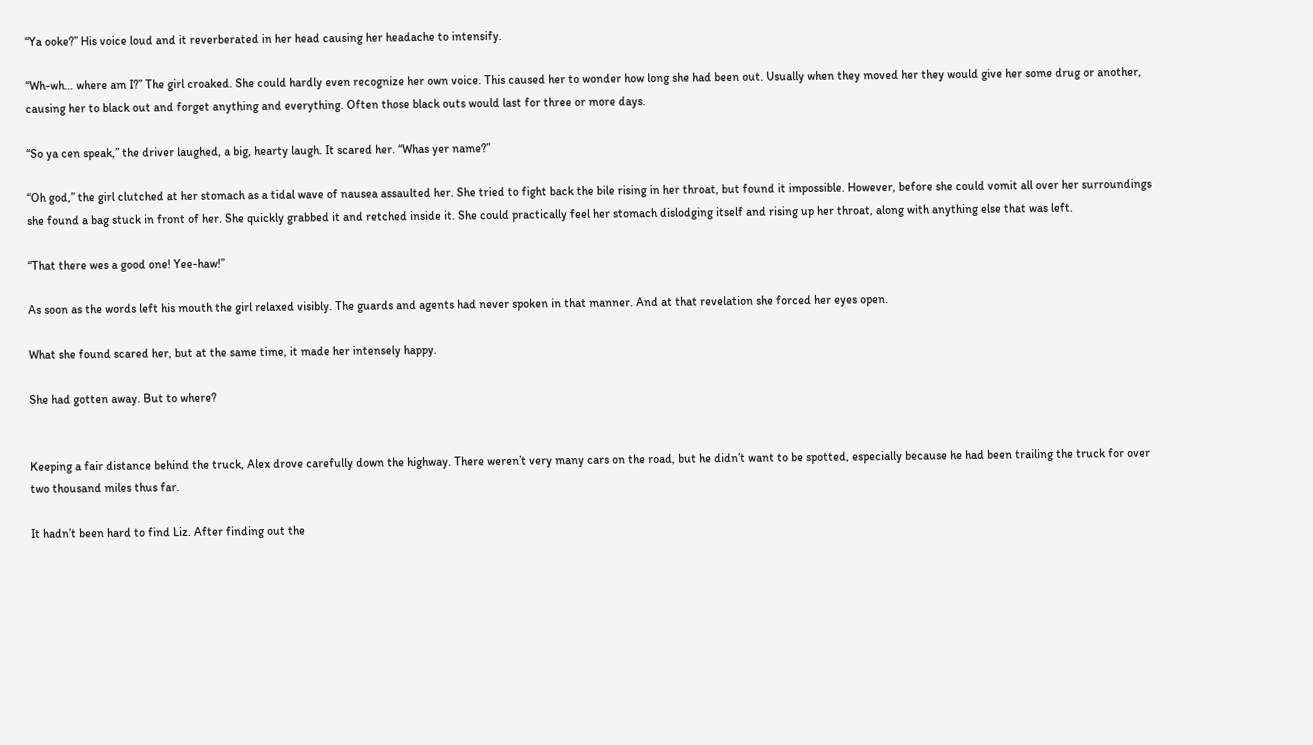“Ya ooke?” His voice loud and it reverberated in her head causing her headache to intensify.

“Wh-wh… where am I?” The girl croaked. She could hardly even recognize her own voice. This caused her to wonder how long she had been out. Usually when they moved her they would give her some drug or another, causing her to black out and forget anything and everything. Often those black outs would last for three or more days.

“So ya cen speak,” the driver laughed, a big, hearty laugh. It scared her. “Whas yer name?”

“Oh god,” the girl clutched at her stomach as a tidal wave of nausea assaulted her. She tried to fight back the bile rising in her throat, but found it impossible. However, before she could vomit all over her surroundings she found a bag stuck in front of her. She quickly grabbed it and retched inside it. She could practically feel her stomach dislodging itself and rising up her throat, along with anything else that was left.

“That there wes a good one! Yee-haw!”

As soon as the words left his mouth the girl relaxed visibly. The guards and agents had never spoken in that manner. And at that revelation she forced her eyes open.

What she found scared her, but at the same time, it made her intensely happy.

She had gotten away. But to where?


Keeping a fair distance behind the truck, Alex drove carefully down the highway. There weren’t very many cars on the road, but he didn’t want to be spotted, especially because he had been trailing the truck for over two thousand miles thus far.

It hadn’t been hard to find Liz. After finding out the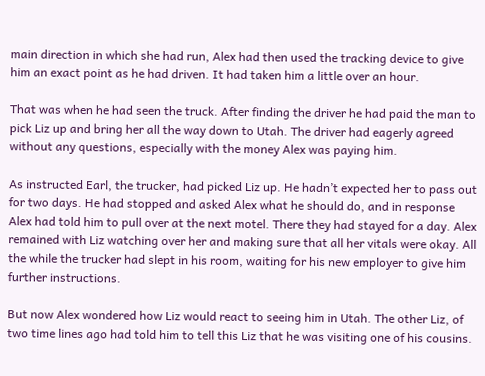main direction in which she had run, Alex had then used the tracking device to give him an exact point as he had driven. It had taken him a little over an hour.

That was when he had seen the truck. After finding the driver he had paid the man to pick Liz up and bring her all the way down to Utah. The driver had eagerly agreed without any questions, especially with the money Alex was paying him.

As instructed Earl, the trucker, had picked Liz up. He hadn’t expected her to pass out for two days. He had stopped and asked Alex what he should do, and in response Alex had told him to pull over at the next motel. There they had stayed for a day. Alex remained with Liz watching over her and making sure that all her vitals were okay. All the while the trucker had slept in his room, waiting for his new employer to give him further instructions.

But now Alex wondered how Liz would react to seeing him in Utah. The other Liz, of two time lines ago had told him to tell this Liz that he was visiting one of his cousins.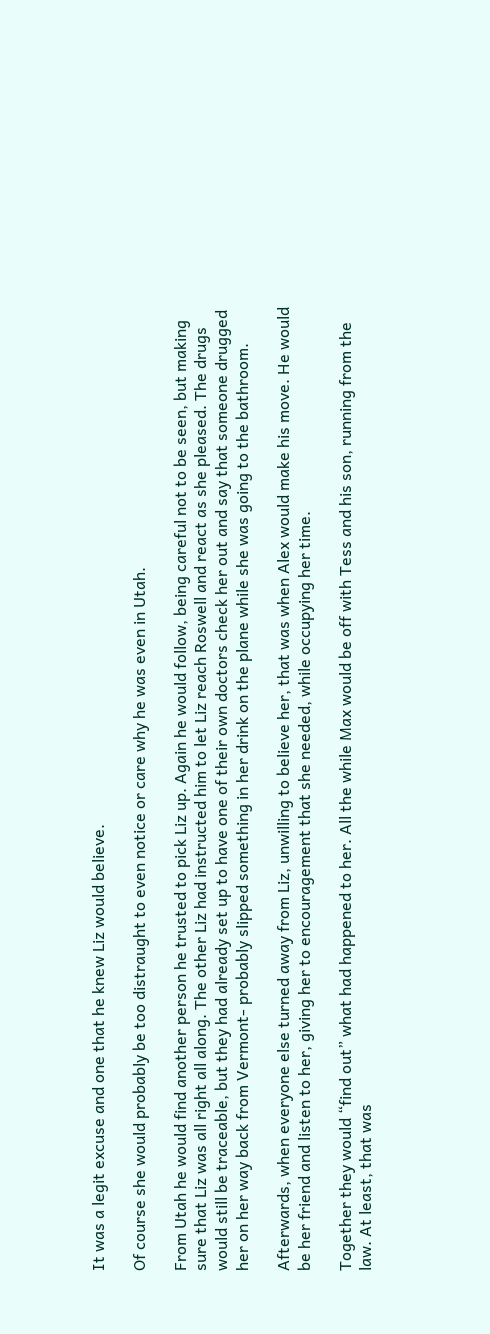It was a legit excuse and one that he knew Liz would believe.

Of course she would probably be too distraught to even notice or care why he was even in Utah.

From Utah he would find another person he trusted to pick Liz up. Again he would follow, being careful not to be seen, but making sure that Liz was all right all along. The other Liz had instructed him to let Liz reach Roswell and react as she pleased. The drugs would still be traceable, but they had already set up to have one of their own doctors check her out and say that someone drugged her on her way back from Vermont- probably slipped something in her drink on the plane while she was going to the bathroom.

Afterwards, when everyone else turned away from Liz, unwilling to believe her, that was when Alex would make his move. He would be her friend and listen to her, giving her to encouragement that she needed, while occupying her time.

Together they would “find out” what had happened to her. All the while Max would be off with Tess and his son, running from the law. At least, that was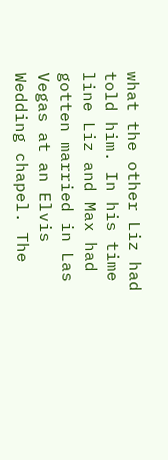what the other Liz had told him. In his time line Liz and Max had gotten married in Las Vegas at an Elvis Wedding chapel. The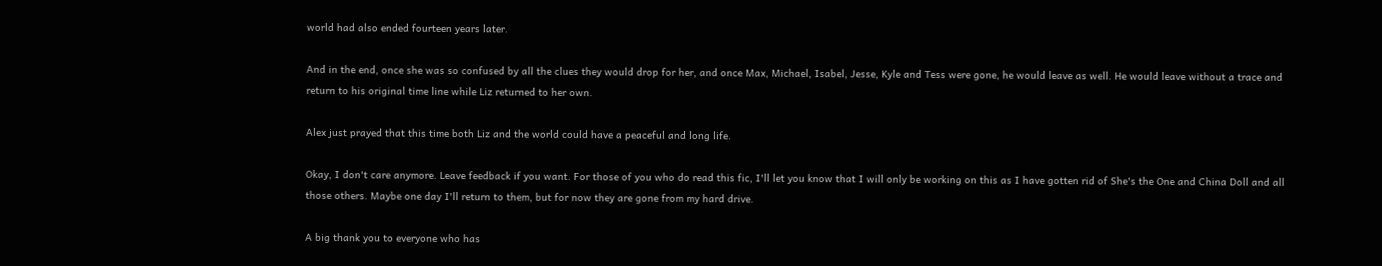world had also ended fourteen years later.

And in the end, once she was so confused by all the clues they would drop for her, and once Max, Michael, Isabel, Jesse, Kyle and Tess were gone, he would leave as well. He would leave without a trace and return to his original time line while Liz returned to her own.

Alex just prayed that this time both Liz and the world could have a peaceful and long life.

Okay, I don't care anymore. Leave feedback if you want. For those of you who do read this fic, I'll let you know that I will only be working on this as I have gotten rid of She's the One and China Doll and all those others. Maybe one day I'll return to them, but for now they are gone from my hard drive.

A big thank you to everyone who has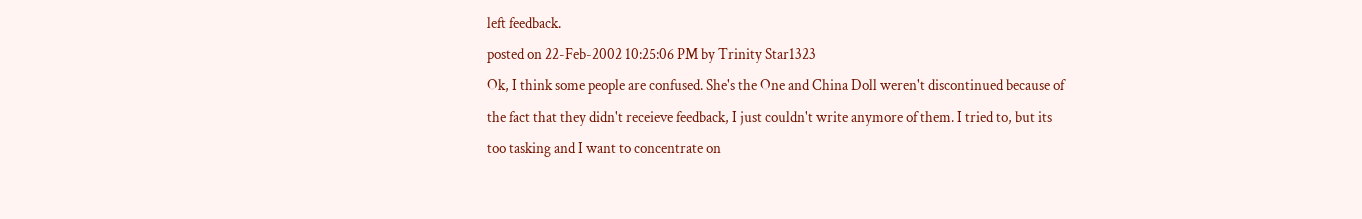left feedback.
posted on 22-Feb-2002 10:25:06 PM by Trinity Star1323
Ok, I think some people are confused. She's the One and China Doll weren't discontinued because of the fact that they didn't receieve feedback, I just couldn't write anymore of them. I tried to, but its too tasking and I want to concentrate on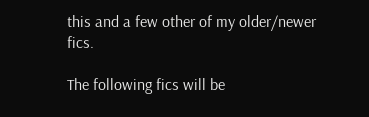this and a few other of my older/newer fics.

The following fics will be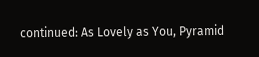continued: As Lovely as You, Pyramid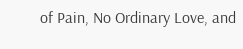of Pain, No Ordinary Love, and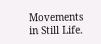Movements in Still Life.